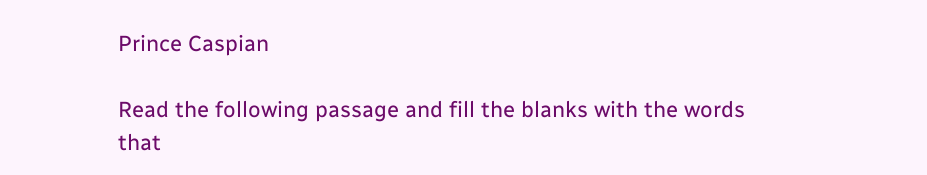Prince Caspian

Read the following passage and fill the blanks with the words that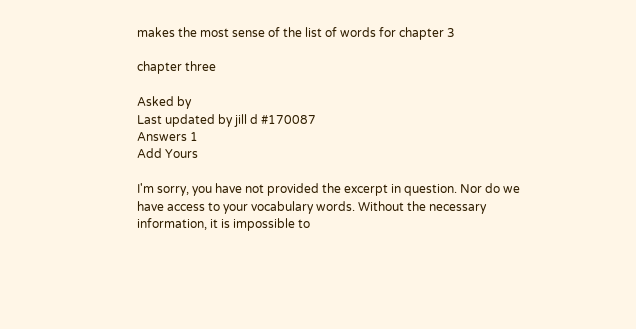makes the most sense of the list of words for chapter 3

chapter three

Asked by
Last updated by jill d #170087
Answers 1
Add Yours

I'm sorry, you have not provided the excerpt in question. Nor do we have access to your vocabulary words. Without the necessary information, it is impossible to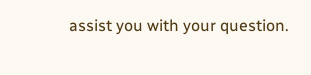assist you with your question.